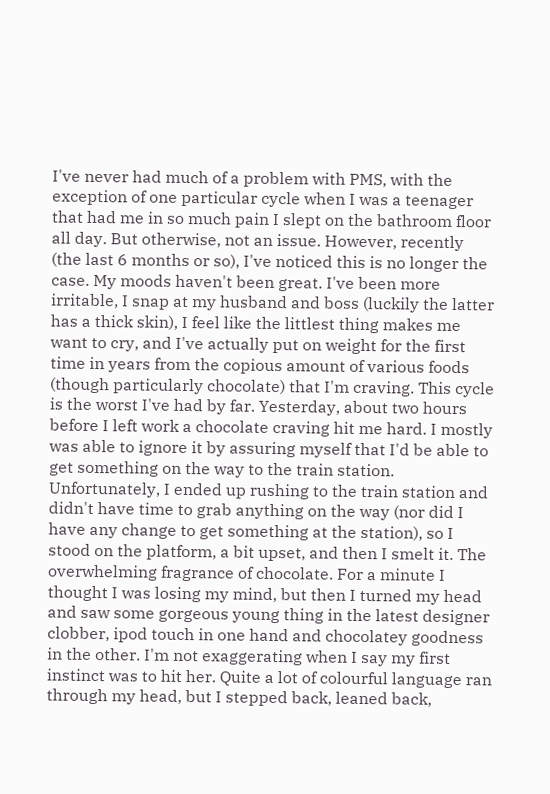I've never had much of a problem with PMS, with the exception of one particular cycle when I was a teenager that had me in so much pain I slept on the bathroom floor all day. But otherwise, not an issue. However, recently (the last 6 months or so), I've noticed this is no longer the case. My moods haven't been great. I've been more irritable, I snap at my husband and boss (luckily the latter has a thick skin), I feel like the littlest thing makes me want to cry, and I've actually put on weight for the first time in years from the copious amount of various foods (though particularly chocolate) that I'm craving. This cycle is the worst I've had by far. Yesterday, about two hours before I left work a chocolate craving hit me hard. I mostly was able to ignore it by assuring myself that I'd be able to get something on the way to the train station. Unfortunately, I ended up rushing to the train station and didn't have time to grab anything on the way (nor did I have any change to get something at the station), so I stood on the platform, a bit upset, and then I smelt it. The overwhelming fragrance of chocolate. For a minute I thought I was losing my mind, but then I turned my head and saw some gorgeous young thing in the latest designer clobber, ipod touch in one hand and chocolatey goodness in the other. I'm not exaggerating when I say my first instinct was to hit her. Quite a lot of colourful language ran through my head, but I stepped back, leaned back,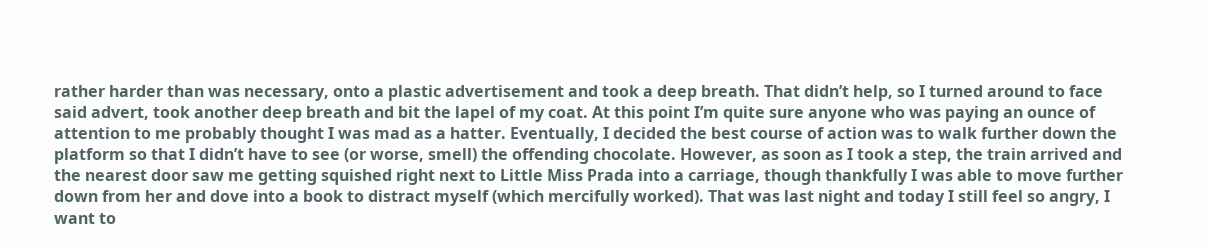rather harder than was necessary, onto a plastic advertisement and took a deep breath. That didn’t help, so I turned around to face said advert, took another deep breath and bit the lapel of my coat. At this point I’m quite sure anyone who was paying an ounce of attention to me probably thought I was mad as a hatter. Eventually, I decided the best course of action was to walk further down the platform so that I didn’t have to see (or worse, smell) the offending chocolate. However, as soon as I took a step, the train arrived and the nearest door saw me getting squished right next to Little Miss Prada into a carriage, though thankfully I was able to move further down from her and dove into a book to distract myself (which mercifully worked). That was last night and today I still feel so angry, I want to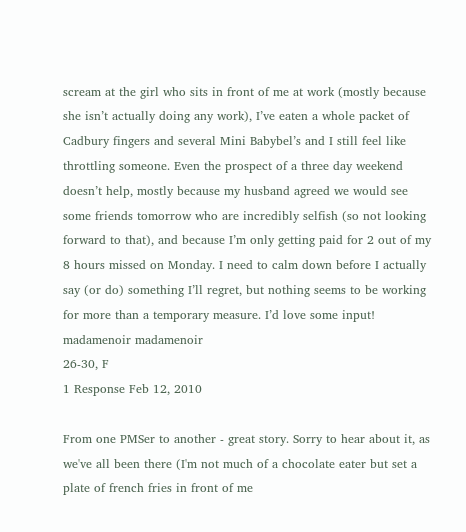scream at the girl who sits in front of me at work (mostly because she isn’t actually doing any work), I’ve eaten a whole packet of Cadbury fingers and several Mini Babybel’s and I still feel like throttling someone. Even the prospect of a three day weekend doesn’t help, mostly because my husband agreed we would see some friends tomorrow who are incredibly selfish (so not looking forward to that), and because I’m only getting paid for 2 out of my 8 hours missed on Monday. I need to calm down before I actually say (or do) something I’ll regret, but nothing seems to be working for more than a temporary measure. I’d love some input!
madamenoir madamenoir
26-30, F
1 Response Feb 12, 2010

From one PMSer to another - great story. Sorry to hear about it, as we've all been there (I'm not much of a chocolate eater but set a plate of french fries in front of me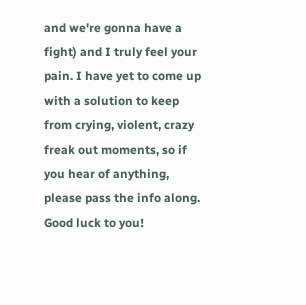and we're gonna have a fight) and I truly feel your pain. I have yet to come up with a solution to keep from crying, violent, crazy freak out moments, so if you hear of anything, please pass the info along. Good luck to you!